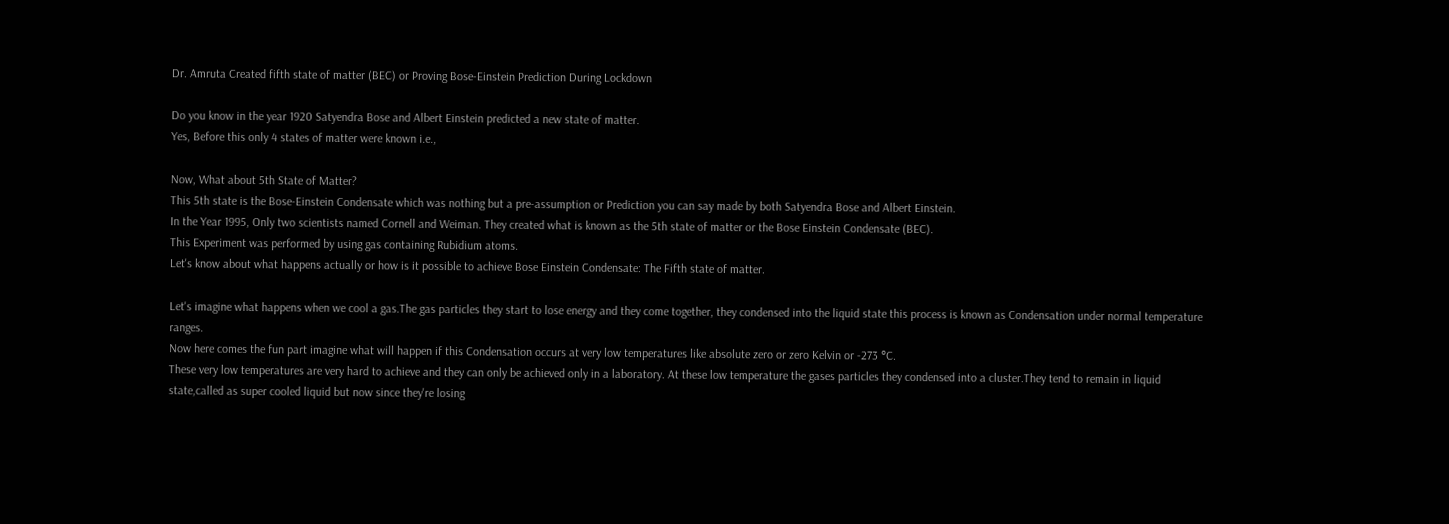Dr. Amruta Created fifth state of matter (BEC) or Proving Bose-Einstein Prediction During Lockdown

Do you know in the year 1920 Satyendra Bose and Albert Einstein predicted a new state of matter.
Yes, Before this only 4 states of matter were known i.e.,

Now, What about 5th State of Matter?
This 5th state is the Bose-Einstein Condensate which was nothing but a pre-assumption or Prediction you can say made by both Satyendra Bose and Albert Einstein.
In the Year 1995, Only two scientists named Cornell and Weiman. They created what is known as the 5th state of matter or the Bose Einstein Condensate (BEC).
This Experiment was performed by using gas containing Rubidium atoms.
Let's know about what happens actually or how is it possible to achieve Bose Einstein Condensate: The Fifth state of matter.

Let's imagine what happens when we cool a gas.The gas particles they start to lose energy and they come together, they condensed into the liquid state this process is known as Condensation under normal temperature ranges.
Now here comes the fun part imagine what will happen if this Condensation occurs at very low temperatures like absolute zero or zero Kelvin or -273 °C.
These very low temperatures are very hard to achieve and they can only be achieved only in a laboratory. At these low temperature the gases particles they condensed into a cluster.They tend to remain in liquid state,called as super cooled liquid but now since they're losing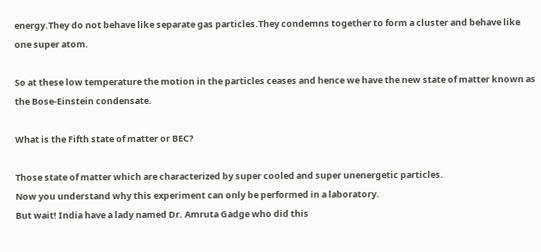energy.They do not behave like separate gas particles.They condemns together to form a cluster and behave like one super atom.

So at these low temperature the motion in the particles ceases and hence we have the new state of matter known as the Bose-Einstein condensate.

What is the Fifth state of matter or BEC?

Those state of matter which are characterized by super cooled and super unenergetic particles.
Now you understand why this experiment can only be performed in a laboratory.
But wait! India have a lady named Dr. Amruta Gadge who did this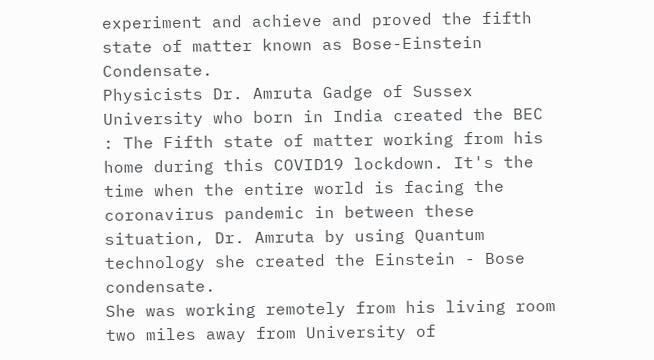experiment and achieve and proved the fifth state of matter known as Bose-Einstein Condensate.
Physicists Dr. Amruta Gadge of Sussex University who born in India created the BEC : The Fifth state of matter working from his home during this COVID19 lockdown. It's the time when the entire world is facing the coronavirus pandemic in between these situation, Dr. Amruta by using Quantum technology she created the Einstein - Bose condensate.
She was working remotely from his living room two miles away from University of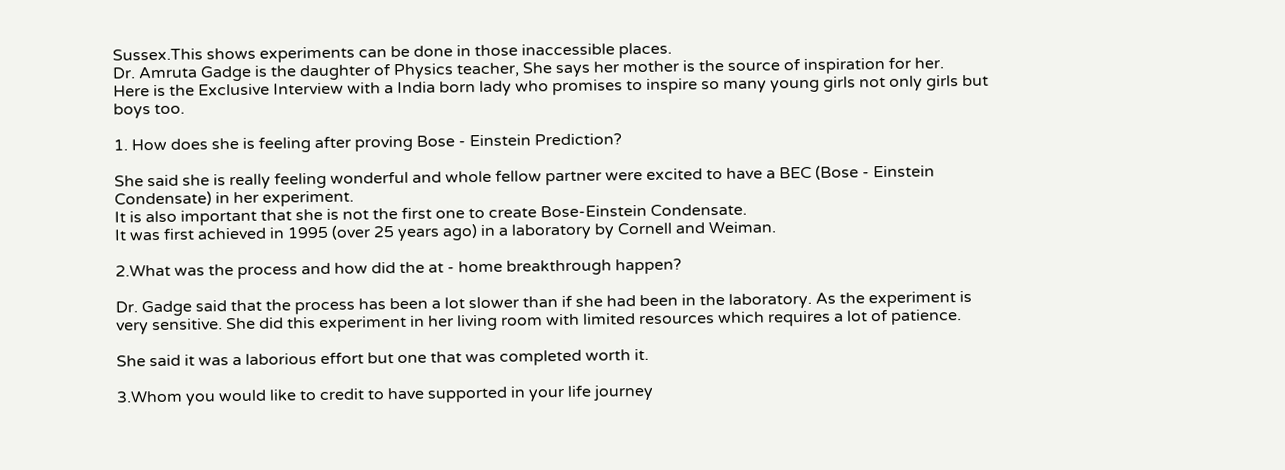Sussex.This shows experiments can be done in those inaccessible places.
Dr. Amruta Gadge is the daughter of Physics teacher, She says her mother is the source of inspiration for her.
Here is the Exclusive Interview with a India born lady who promises to inspire so many young girls not only girls but boys too.

1. How does she is feeling after proving Bose - Einstein Prediction?

She said she is really feeling wonderful and whole fellow partner were excited to have a BEC (Bose - Einstein Condensate) in her experiment.
It is also important that she is not the first one to create Bose-Einstein Condensate.
It was first achieved in 1995 (over 25 years ago) in a laboratory by Cornell and Weiman.

2.What was the process and how did the at - home breakthrough happen?

Dr. Gadge said that the process has been a lot slower than if she had been in the laboratory. As the experiment is very sensitive. She did this experiment in her living room with limited resources which requires a lot of patience.

She said it was a laborious effort but one that was completed worth it.

3.Whom you would like to credit to have supported in your life journey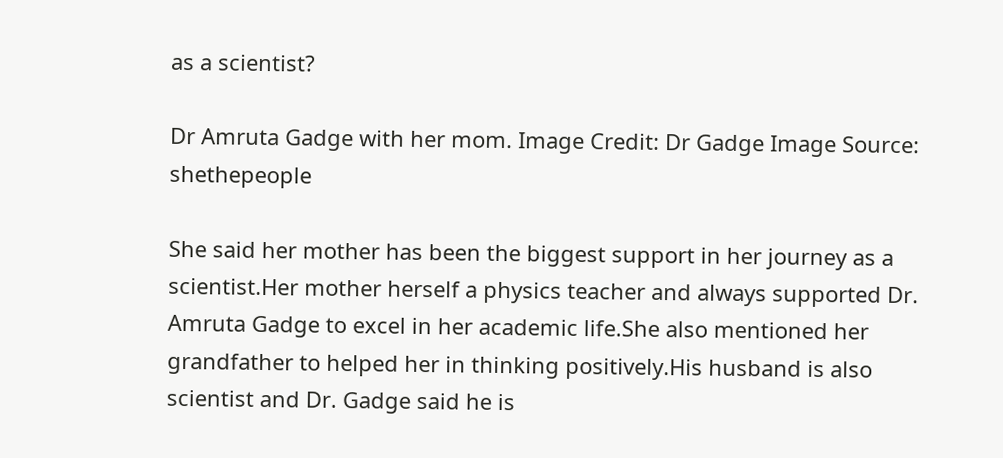as a scientist?

Dr Amruta Gadge with her mom. Image Credit: Dr Gadge Image Source: shethepeople

She said her mother has been the biggest support in her journey as a scientist.Her mother herself a physics teacher and always supported Dr. Amruta Gadge to excel in her academic life.She also mentioned her grandfather to helped her in thinking positively.His husband is also scientist and Dr. Gadge said he is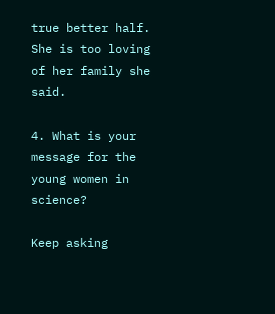true better half. She is too loving of her family she said.

4. What is your message for the young women in science?

Keep asking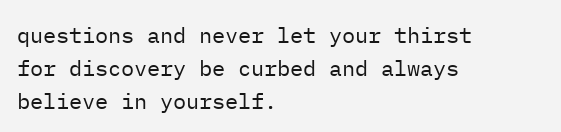questions and never let your thirst for discovery be curbed and always believe in yourself.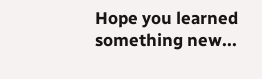Hope you learned something new...